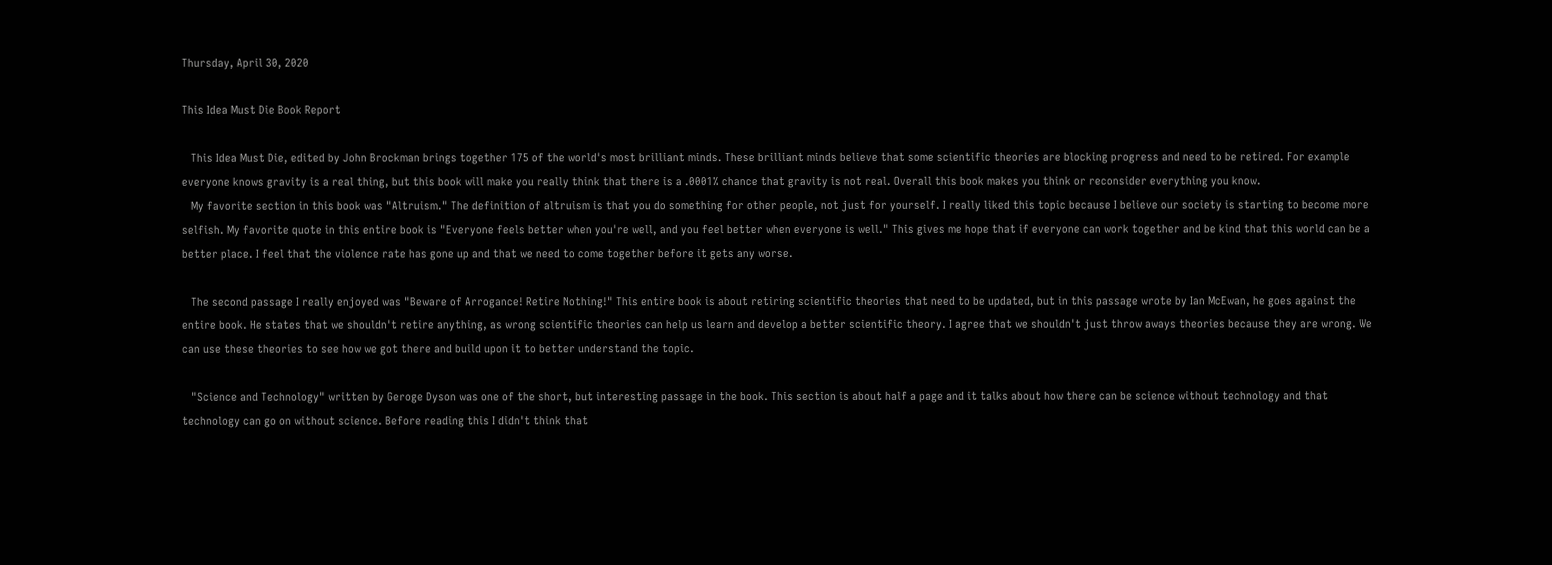Thursday, April 30, 2020

This Idea Must Die Book Report

   This Idea Must Die, edited by John Brockman brings together 175 of the world's most brilliant minds. These brilliant minds believe that some scientific theories are blocking progress and need to be retired. For example everyone knows gravity is a real thing, but this book will make you really think that there is a .0001% chance that gravity is not real. Overall this book makes you think or reconsider everything you know.
   My favorite section in this book was "Altruism." The definition of altruism is that you do something for other people, not just for yourself. I really liked this topic because I believe our society is starting to become more selfish. My favorite quote in this entire book is "Everyone feels better when you're well, and you feel better when everyone is well." This gives me hope that if everyone can work together and be kind that this world can be a better place. I feel that the violence rate has gone up and that we need to come together before it gets any worse.

   The second passage I really enjoyed was "Beware of Arrogance! Retire Nothing!" This entire book is about retiring scientific theories that need to be updated, but in this passage wrote by Ian McEwan, he goes against the entire book. He states that we shouldn't retire anything, as wrong scientific theories can help us learn and develop a better scientific theory. I agree that we shouldn't just throw aways theories because they are wrong. We can use these theories to see how we got there and build upon it to better understand the topic.

   "Science and Technology" written by Geroge Dyson was one of the short, but interesting passage in the book. This section is about half a page and it talks about how there can be science without technology and that technology can go on without science. Before reading this I didn't think that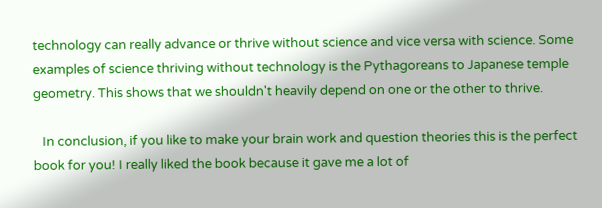technology can really advance or thrive without science and vice versa with science. Some examples of science thriving without technology is the Pythagoreans to Japanese temple geometry. This shows that we shouldn't heavily depend on one or the other to thrive.

   In conclusion, if you like to make your brain work and question theories this is the perfect book for you! I really liked the book because it gave me a lot of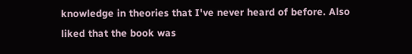knowledge in theories that I've never heard of before. Also liked that the book was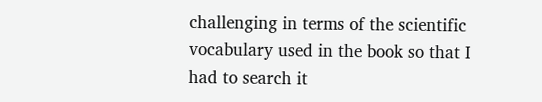challenging in terms of the scientific vocabulary used in the book so that I had to search it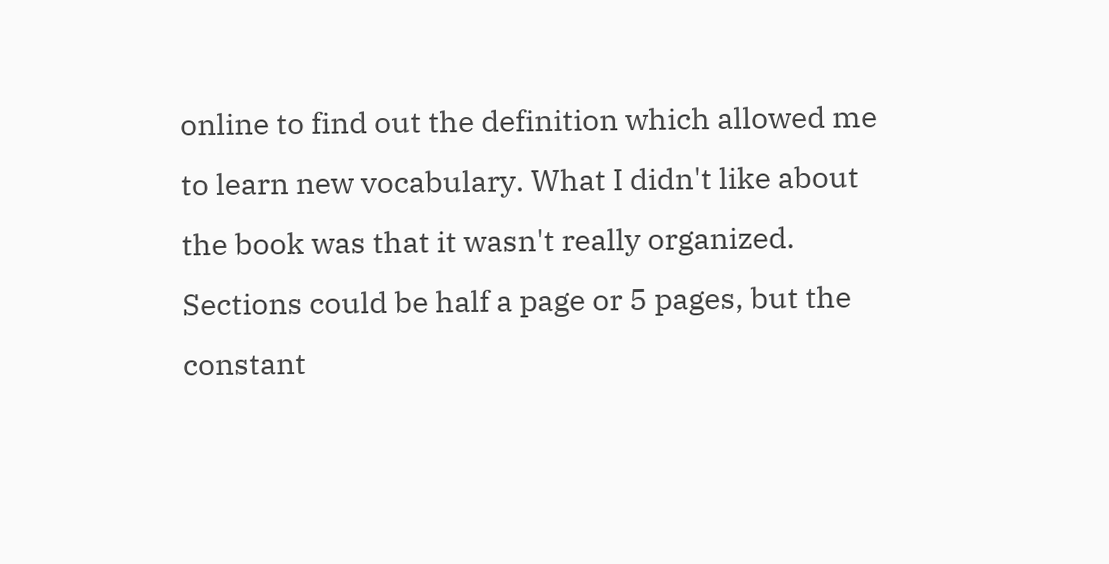online to find out the definition which allowed me to learn new vocabulary. What I didn't like about the book was that it wasn't really organized. Sections could be half a page or 5 pages, but the constant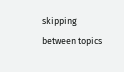skipping between topics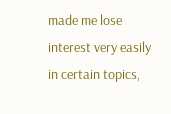made me lose interest very easily in certain topics,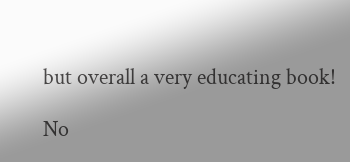but overall a very educating book!

No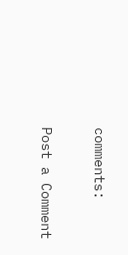comments:

Post a Comment